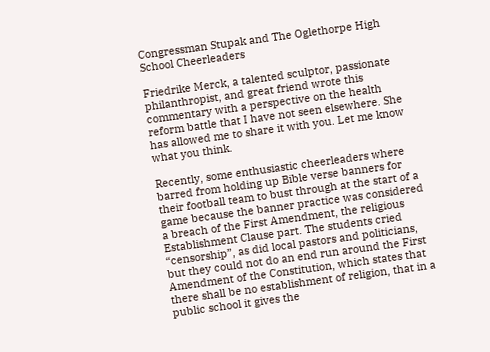Congressman Stupak and The Oglethorpe High School Cheerleaders

Friedrike Merck, a talented sculptor, passionate philanthropist, and great friend wrote this commentary with a perspective on the health reform battle that I have not seen elsewhere. She has allowed me to share it with you. Let me know what you think.

Recently, some enthusiastic cheerleaders where barred from holding up Bible verse banners for their football team to bust through at the start of a game because the banner practice was considered a breach of the First Amendment, the religious Establishment Clause part. The students cried “censorship”, as did local pastors and politicians, but they could not do an end run around the First Amendment of the Constitution, which states that there shall be no establishment of religion, that in a public school it gives the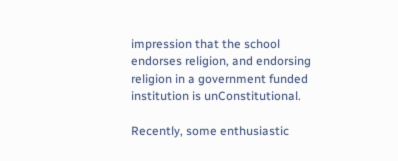impression that the school endorses religion, and endorsing religion in a government funded institution is unConstitutional.

Recently, some enthusiastic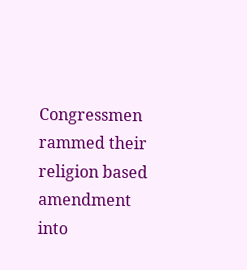Congressmen rammed their religion based amendment into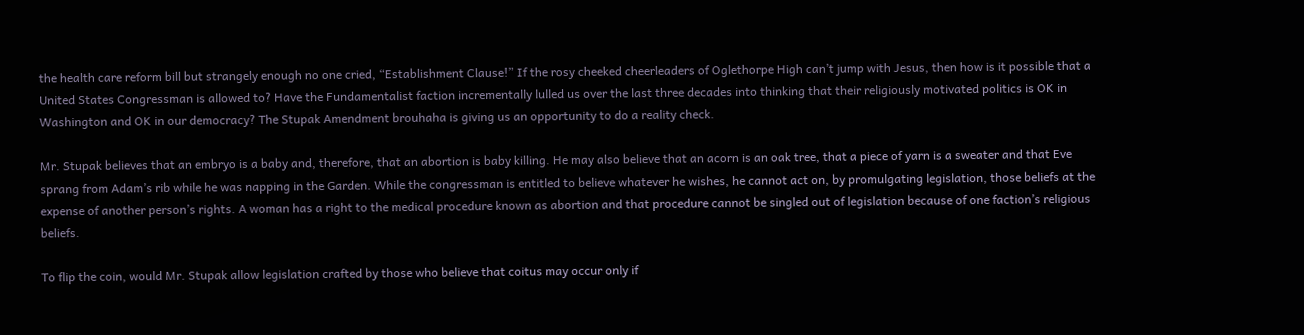the health care reform bill but strangely enough no one cried, “Establishment Clause!” If the rosy cheeked cheerleaders of Oglethorpe High can’t jump with Jesus, then how is it possible that a United States Congressman is allowed to? Have the Fundamentalist faction incrementally lulled us over the last three decades into thinking that their religiously motivated politics is OK in Washington and OK in our democracy? The Stupak Amendment brouhaha is giving us an opportunity to do a reality check.

Mr. Stupak believes that an embryo is a baby and, therefore, that an abortion is baby killing. He may also believe that an acorn is an oak tree, that a piece of yarn is a sweater and that Eve sprang from Adam’s rib while he was napping in the Garden. While the congressman is entitled to believe whatever he wishes, he cannot act on, by promulgating legislation, those beliefs at the expense of another person’s rights. A woman has a right to the medical procedure known as abortion and that procedure cannot be singled out of legislation because of one faction’s religious beliefs.

To flip the coin, would Mr. Stupak allow legislation crafted by those who believe that coitus may occur only if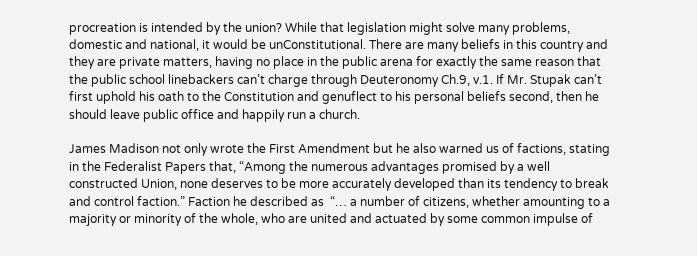procreation is intended by the union? While that legislation might solve many problems, domestic and national, it would be unConstitutional. There are many beliefs in this country and they are private matters, having no place in the public arena for exactly the same reason that the public school linebackers can’t charge through Deuteronomy Ch.9, v.1. If Mr. Stupak can’t first uphold his oath to the Constitution and genuflect to his personal beliefs second, then he should leave public office and happily run a church.

James Madison not only wrote the First Amendment but he also warned us of factions, stating in the Federalist Papers that, “Among the numerous advantages promised by a well constructed Union, none deserves to be more accurately developed than its tendency to break and control faction.” Faction he described as  “… a number of citizens, whether amounting to a majority or minority of the whole, who are united and actuated by some common impulse of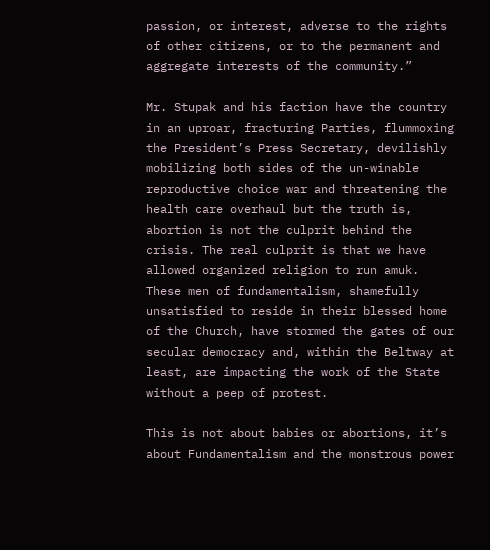passion, or interest, adverse to the rights of other citizens, or to the permanent and aggregate interests of the community.”

Mr. Stupak and his faction have the country in an uproar, fracturing Parties, flummoxing the President’s Press Secretary, devilishly mobilizing both sides of the un-winable reproductive choice war and threatening the health care overhaul but the truth is, abortion is not the culprit behind the crisis. The real culprit is that we have allowed organized religion to run amuk. These men of fundamentalism, shamefully unsatisfied to reside in their blessed home of the Church, have stormed the gates of our secular democracy and, within the Beltway at least, are impacting the work of the State without a peep of protest.

This is not about babies or abortions, it’s about Fundamentalism and the monstrous power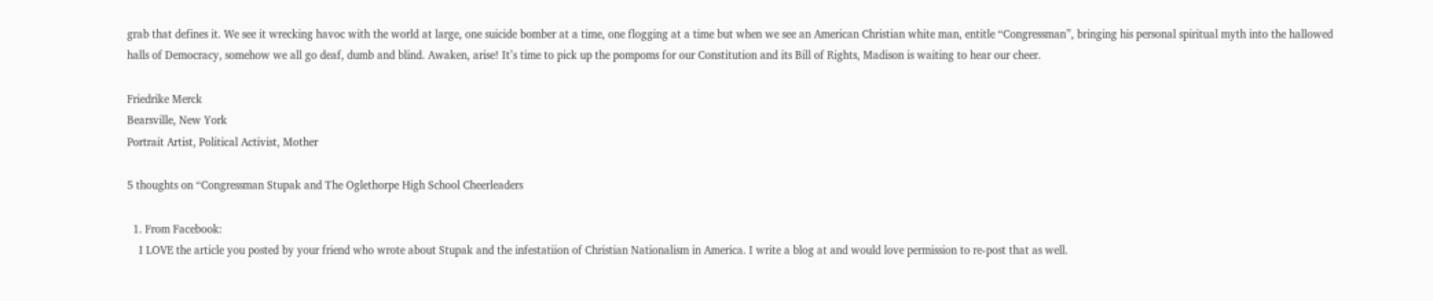grab that defines it. We see it wrecking havoc with the world at large, one suicide bomber at a time, one flogging at a time but when we see an American Christian white man, entitle “Congressman”, bringing his personal spiritual myth into the hallowed halls of Democracy, somehow we all go deaf, dumb and blind. Awaken, arise! It’s time to pick up the pompoms for our Constitution and its Bill of Rights, Madison is waiting to hear our cheer.

Friedrike Merck
Bearsville, New York
Portrait Artist, Political Activist, Mother

5 thoughts on “Congressman Stupak and The Oglethorpe High School Cheerleaders

  1. From Facebook:
    I LOVE the article you posted by your friend who wrote about Stupak and the infestatiion of Christian Nationalism in America. I write a blog at and would love permission to re-post that as well.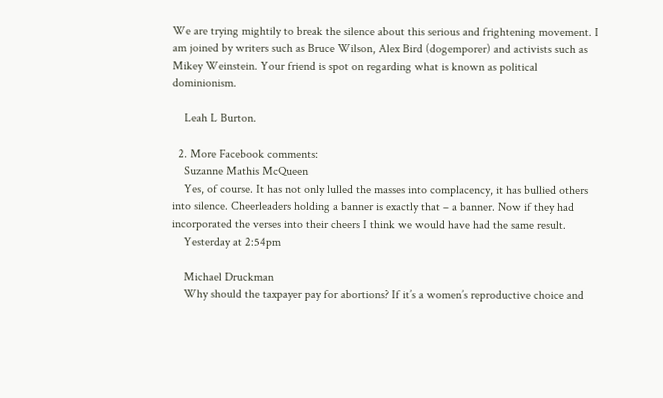We are trying mightily to break the silence about this serious and frightening movement. I am joined by writers such as Bruce Wilson, Alex Bird (dogemporer) and activists such as Mikey Weinstein. Your friend is spot on regarding what is known as political dominionism.

    Leah L Burton.

  2. More Facebook comments:
    Suzanne Mathis McQueen
    Yes, of course. It has not only lulled the masses into complacency, it has bullied others into silence. Cheerleaders holding a banner is exactly that – a banner. Now if they had incorporated the verses into their cheers I think we would have had the same result.
    Yesterday at 2:54pm

    Michael Druckman
    Why should the taxpayer pay for abortions? If it’s a women’s reproductive choice and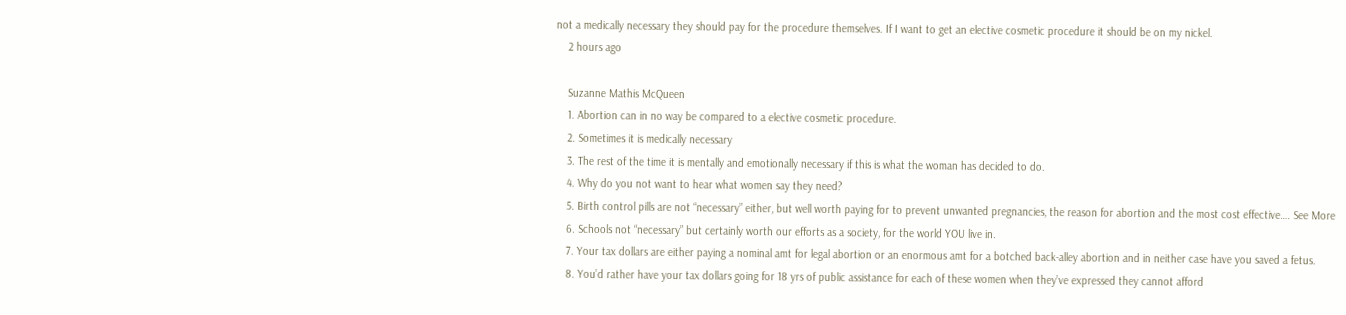not a medically necessary they should pay for the procedure themselves. If I want to get an elective cosmetic procedure it should be on my nickel.
    2 hours ago

    Suzanne Mathis McQueen
    1. Abortion can in no way be compared to a elective cosmetic procedure.
    2. Sometimes it is medically necessary
    3. The rest of the time it is mentally and emotionally necessary if this is what the woman has decided to do.
    4. Why do you not want to hear what women say they need?
    5. Birth control pills are not “necessary” either, but well worth paying for to prevent unwanted pregnancies, the reason for abortion and the most cost effective…. See More
    6. Schools not “necessary” but certainly worth our efforts as a society, for the world YOU live in.
    7. Your tax dollars are either paying a nominal amt for legal abortion or an enormous amt for a botched back-alley abortion and in neither case have you saved a fetus.
    8. You’d rather have your tax dollars going for 18 yrs of public assistance for each of these women when they’ve expressed they cannot afford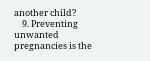another child?
    9. Preventing unwanted pregnancies is the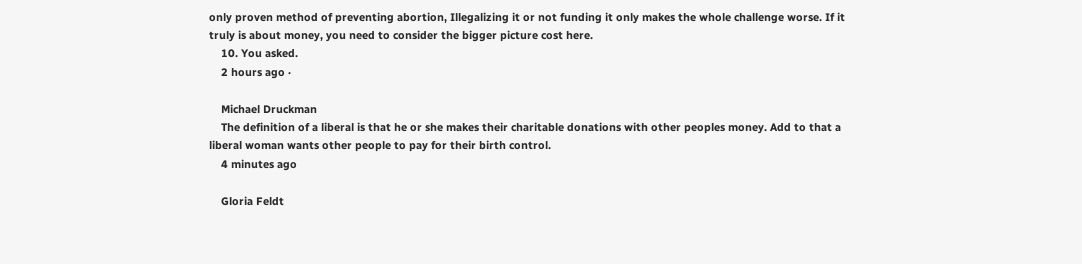only proven method of preventing abortion, Illegalizing it or not funding it only makes the whole challenge worse. If it truly is about money, you need to consider the bigger picture cost here.
    10. You asked.
    2 hours ago ·

    Michael Druckman
    The definition of a liberal is that he or she makes their charitable donations with other peoples money. Add to that a liberal woman wants other people to pay for their birth control.
    4 minutes ago

    Gloria Feldt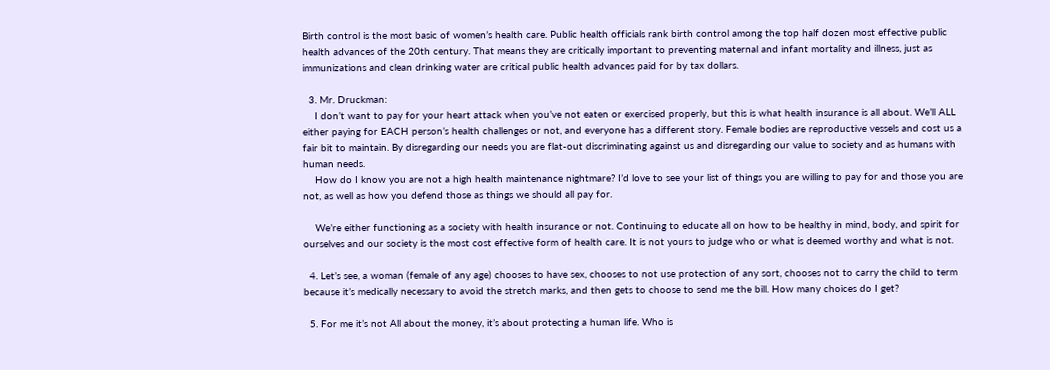Birth control is the most basic of women’s health care. Public health officials rank birth control among the top half dozen most effective public health advances of the 20th century. That means they are critically important to preventing maternal and infant mortality and illness, just as immunizations and clean drinking water are critical public health advances paid for by tax dollars.

  3. Mr. Druckman:
    I don’t want to pay for your heart attack when you’ve not eaten or exercised properly, but this is what health insurance is all about. We’ll ALL either paying for EACH person’s health challenges or not, and everyone has a different story. Female bodies are reproductive vessels and cost us a fair bit to maintain. By disregarding our needs you are flat-out discriminating against us and disregarding our value to society and as humans with human needs.
    How do I know you are not a high health maintenance nightmare? I’d love to see your list of things you are willing to pay for and those you are not, as well as how you defend those as things we should all pay for.

    We’re either functioning as a society with health insurance or not. Continuing to educate all on how to be healthy in mind, body, and spirit for ourselves and our society is the most cost effective form of health care. It is not yours to judge who or what is deemed worthy and what is not.

  4. Let’s see, a woman (female of any age) chooses to have sex, chooses to not use protection of any sort, chooses not to carry the child to term because it’s medically necessary to avoid the stretch marks, and then gets to choose to send me the bill. How many choices do I get?

  5. For me it’s not All about the money, it’s about protecting a human life. Who is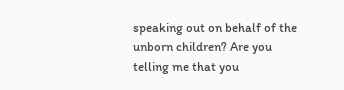speaking out on behalf of the unborn children? Are you telling me that you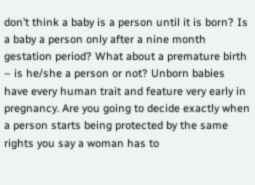don’t think a baby is a person until it is born? Is a baby a person only after a nine month gestation period? What about a premature birth – is he/she a person or not? Unborn babies have every human trait and feature very early in pregnancy. Are you going to decide exactly when a person starts being protected by the same rights you say a woman has to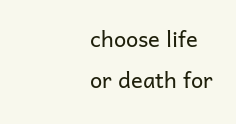choose life or death for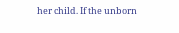her child. If the unborn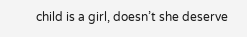child is a girl, doesn’t she deserve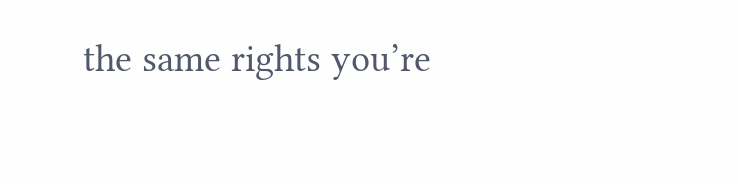the same rights you’re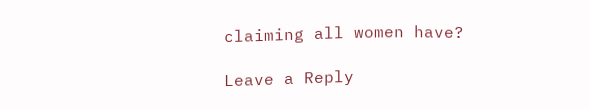claiming all women have?

Leave a Reply